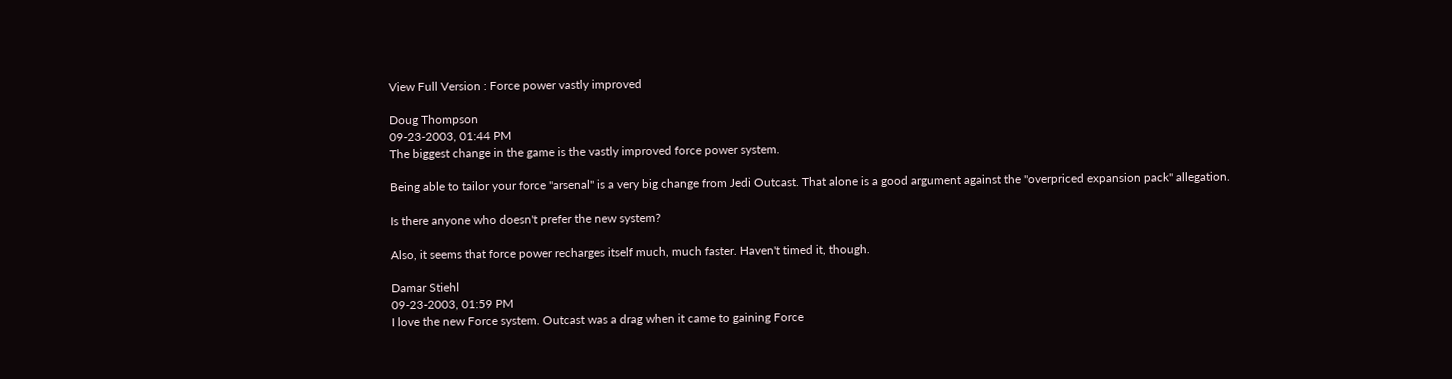View Full Version : Force power vastly improved

Doug Thompson
09-23-2003, 01:44 PM
The biggest change in the game is the vastly improved force power system.

Being able to tailor your force "arsenal" is a very big change from Jedi Outcast. That alone is a good argument against the "overpriced expansion pack" allegation.

Is there anyone who doesn't prefer the new system?

Also, it seems that force power recharges itself much, much faster. Haven't timed it, though.

Damar Stiehl
09-23-2003, 01:59 PM
I love the new Force system. Outcast was a drag when it came to gaining Force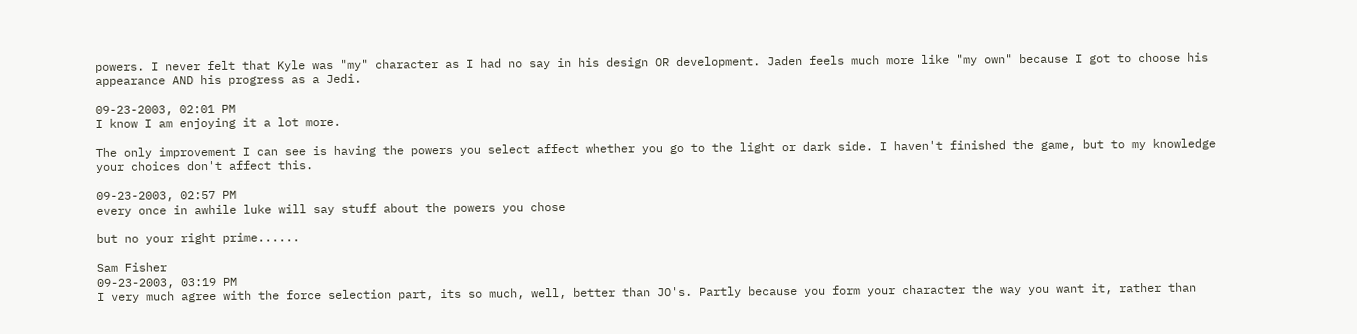powers. I never felt that Kyle was "my" character as I had no say in his design OR development. Jaden feels much more like "my own" because I got to choose his appearance AND his progress as a Jedi.

09-23-2003, 02:01 PM
I know I am enjoying it a lot more.

The only improvement I can see is having the powers you select affect whether you go to the light or dark side. I haven't finished the game, but to my knowledge your choices don't affect this.

09-23-2003, 02:57 PM
every once in awhile luke will say stuff about the powers you chose

but no your right prime......

Sam Fisher
09-23-2003, 03:19 PM
I very much agree with the force selection part, its so much, well, better than JO's. Partly because you form your character the way you want it, rather than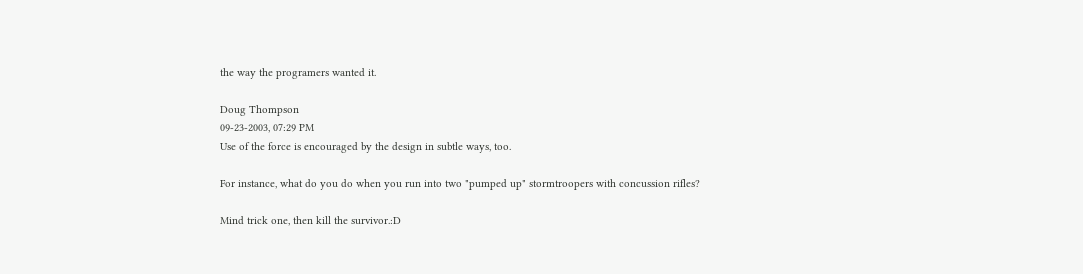the way the programers wanted it.

Doug Thompson
09-23-2003, 07:29 PM
Use of the force is encouraged by the design in subtle ways, too.

For instance, what do you do when you run into two "pumped up" stormtroopers with concussion rifles?

Mind trick one, then kill the survivor.:D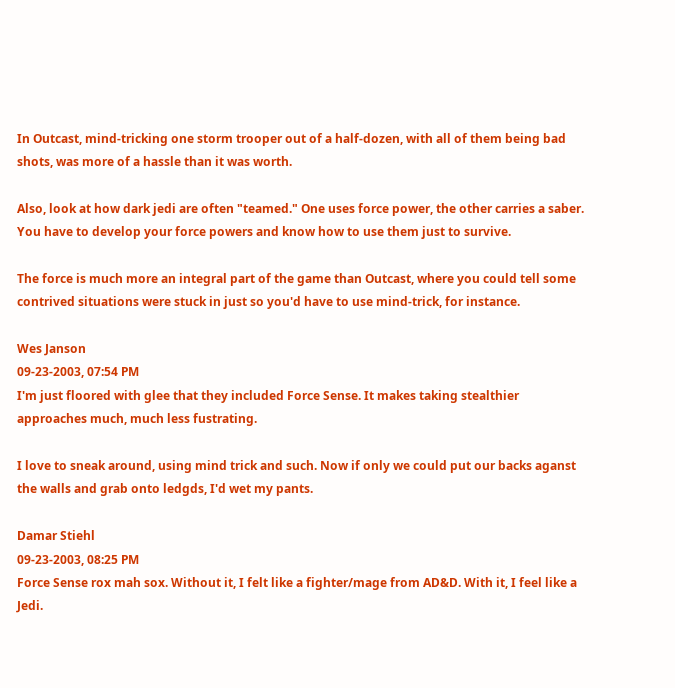In Outcast, mind-tricking one storm trooper out of a half-dozen, with all of them being bad shots, was more of a hassle than it was worth.

Also, look at how dark jedi are often "teamed." One uses force power, the other carries a saber. You have to develop your force powers and know how to use them just to survive.

The force is much more an integral part of the game than Outcast, where you could tell some contrived situations were stuck in just so you'd have to use mind-trick, for instance.

Wes Janson
09-23-2003, 07:54 PM
I'm just floored with glee that they included Force Sense. It makes taking stealthier approaches much, much less fustrating.

I love to sneak around, using mind trick and such. Now if only we could put our backs aganst the walls and grab onto ledgds, I'd wet my pants.

Damar Stiehl
09-23-2003, 08:25 PM
Force Sense rox mah sox. Without it, I felt like a fighter/mage from AD&D. With it, I feel like a Jedi.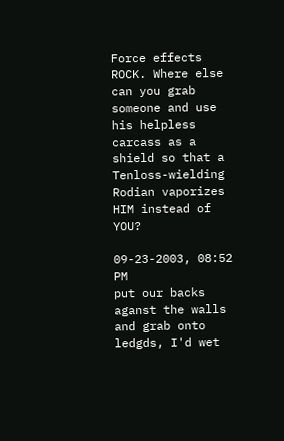Force effects ROCK. Where else can you grab someone and use his helpless carcass as a shield so that a Tenloss-wielding Rodian vaporizes HIM instead of YOU?

09-23-2003, 08:52 PM
put our backs aganst the walls and grab onto ledgds, I'd wet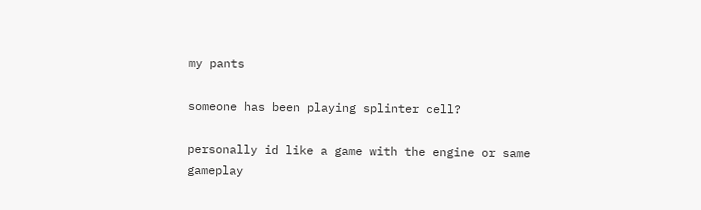my pants

someone has been playing splinter cell?

personally id like a game with the engine or same gameplay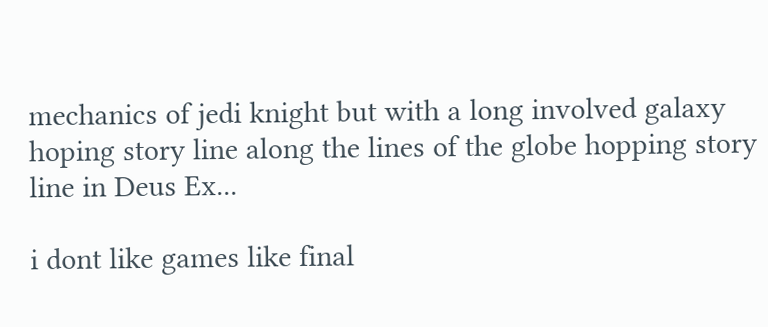mechanics of jedi knight but with a long involved galaxy hoping story line along the lines of the globe hopping story line in Deus Ex...

i dont like games like final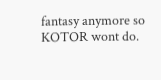fantasy anymore so KOTOR wont do.